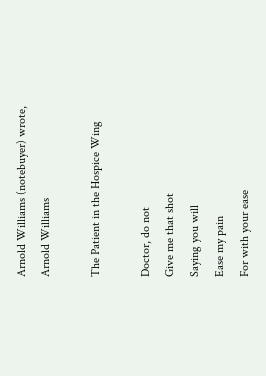Arnold Williams (notebuyer) wrote,
Arnold Williams

The Patient in the Hospice Wing

Doctor, do not
Give me that shot
Saying you will
Ease my pain
For with your ease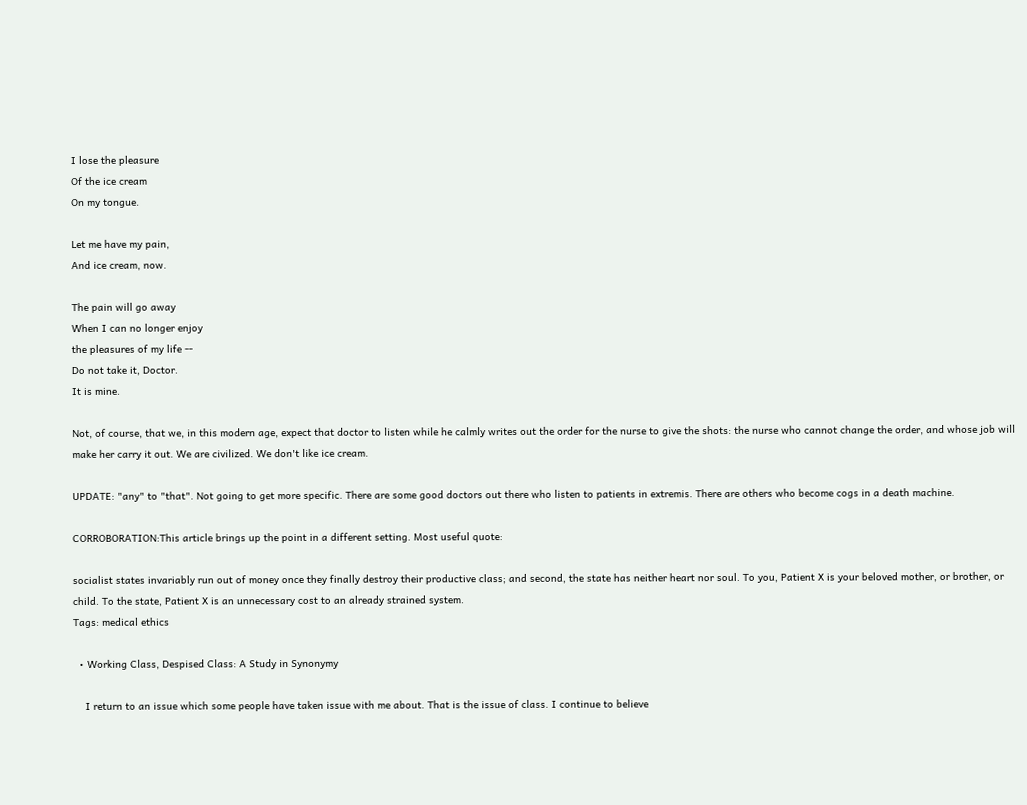I lose the pleasure
Of the ice cream
On my tongue.

Let me have my pain,
And ice cream, now.

The pain will go away
When I can no longer enjoy
the pleasures of my life --
Do not take it, Doctor.
It is mine.

Not, of course, that we, in this modern age, expect that doctor to listen while he calmly writes out the order for the nurse to give the shots: the nurse who cannot change the order, and whose job will make her carry it out. We are civilized. We don't like ice cream.

UPDATE: "any" to "that". Not going to get more specific. There are some good doctors out there who listen to patients in extremis. There are others who become cogs in a death machine.

CORROBORATION:This article brings up the point in a different setting. Most useful quote:

socialist states invariably run out of money once they finally destroy their productive class; and second, the state has neither heart nor soul. To you, Patient X is your beloved mother, or brother, or child. To the state, Patient X is an unnecessary cost to an already strained system.
Tags: medical ethics

  • Working Class, Despised Class: A Study in Synonymy

    I return to an issue which some people have taken issue with me about. That is the issue of class. I continue to believe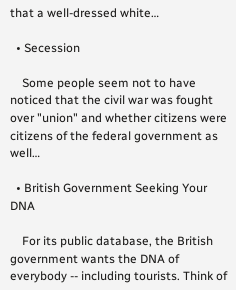that a well-dressed white…

  • Secession

    Some people seem not to have noticed that the civil war was fought over "union" and whether citizens were citizens of the federal government as well…

  • British Government Seeking Your DNA

    For its public database, the British government wants the DNA of everybody -- including tourists. Think of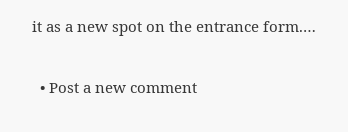it as a new spot on the entrance form.…

  • Post a new comment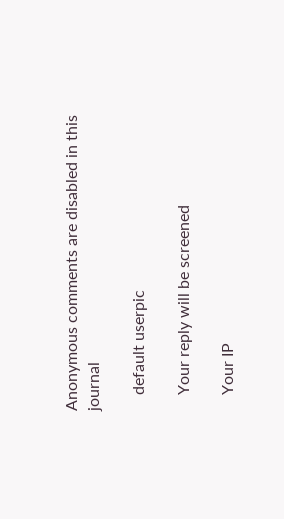Anonymous comments are disabled in this journal

    default userpic

    Your reply will be screened

    Your IP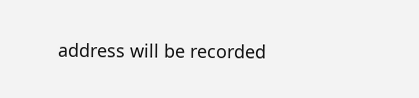address will be recorded